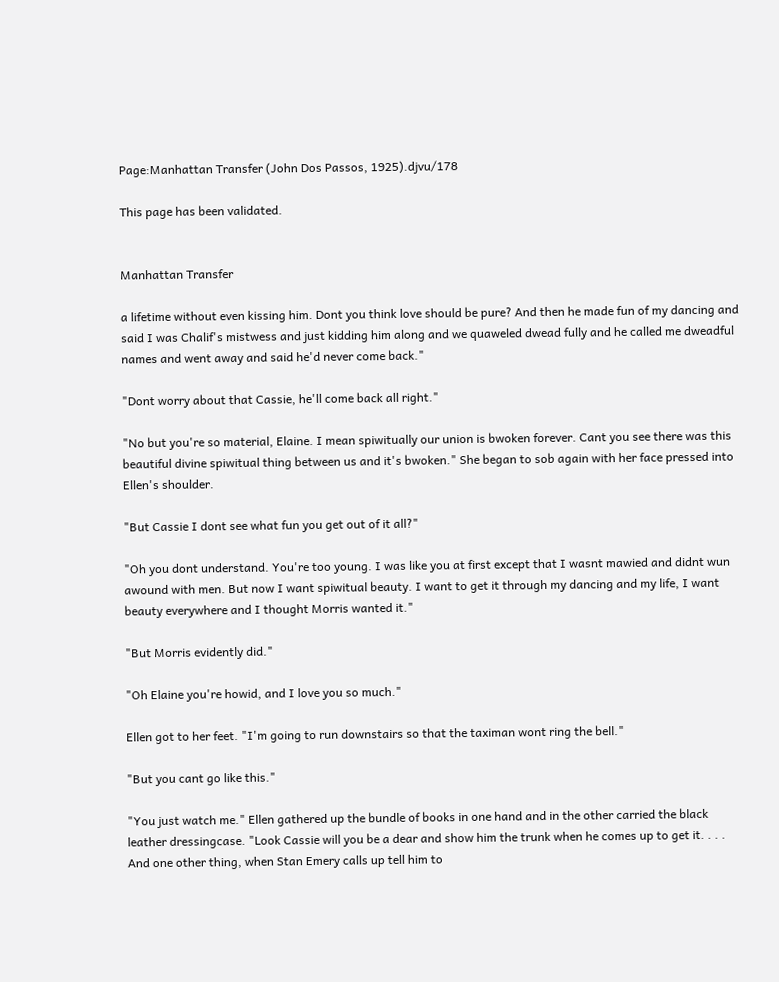Page:Manhattan Transfer (John Dos Passos, 1925).djvu/178

This page has been validated.


Manhattan Transfer

a lifetime without even kissing him. Dont you think love should be pure? And then he made fun of my dancing and said I was Chalif's mistwess and just kidding him along and we quaweled dwead fully and he called me dweadful names and went away and said he'd never come back."

"Dont worry about that Cassie, he'll come back all right."

"No but you're so material, Elaine. I mean spiwitually our union is bwoken forever. Cant you see there was this beautiful divine spiwitual thing between us and it's bwoken." She began to sob again with her face pressed into Ellen's shoulder.

"But Cassie I dont see what fun you get out of it all?"

"Oh you dont understand. You're too young. I was like you at first except that I wasnt mawied and didnt wun awound with men. But now I want spiwitual beauty. I want to get it through my dancing and my life, I want beauty everywhere and I thought Morris wanted it."

"But Morris evidently did."

"Oh Elaine you're howid, and I love you so much."

Ellen got to her feet. "I'm going to run downstairs so that the taximan wont ring the bell."

"But you cant go like this."

"You just watch me." Ellen gathered up the bundle of books in one hand and in the other carried the black leather dressingcase. "Look Cassie will you be a dear and show him the trunk when he comes up to get it. . . . And one other thing, when Stan Emery calls up tell him to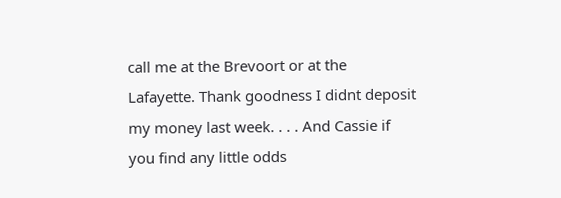call me at the Brevoort or at the Lafayette. Thank goodness I didnt deposit my money last week. . . . And Cassie if you find any little odds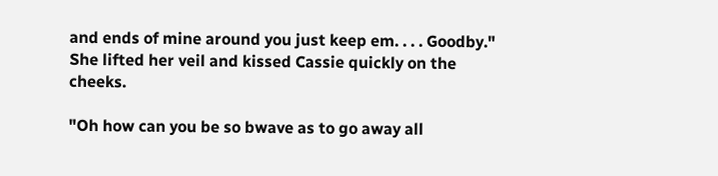and ends of mine around you just keep em. . . . Goodby." She lifted her veil and kissed Cassie quickly on the cheeks.

"Oh how can you be so bwave as to go away all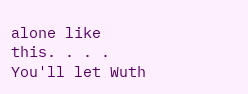alone like this. . . . You'll let Wuth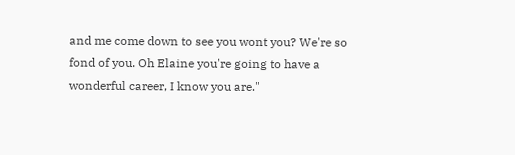and me come down to see you wont you? We're so fond of you. Oh Elaine you're going to have a wonderful career, I know you are."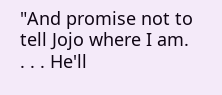"And promise not to tell Jojo where I am. . . . He'll